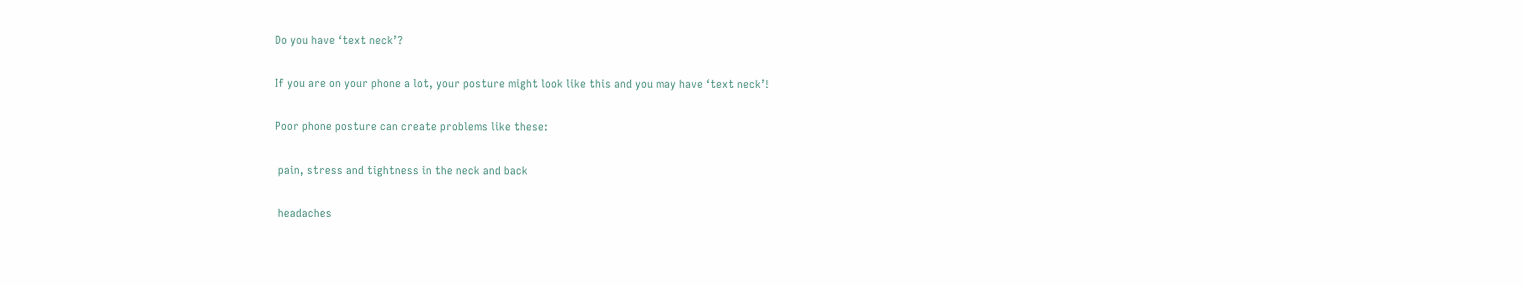Do you have ‘text neck’?

If you are on your phone a lot, your posture might look like this and you may have ‘text neck’!

Poor phone posture can create problems like these:

 pain, stress and tightness in the neck and back

 headaches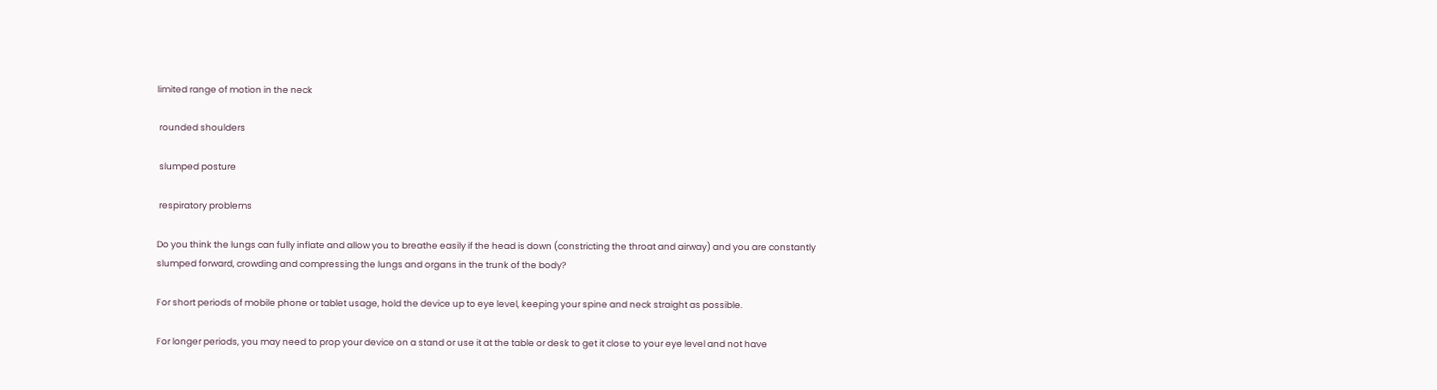limited range of motion in the neck

 rounded shoulders

 slumped posture

 respiratory problems

Do you think the lungs can fully inflate and allow you to breathe easily if the head is down (constricting the throat and airway) and you are constantly slumped forward, crowding and compressing the lungs and organs in the trunk of the body?

For short periods of mobile phone or tablet usage, hold the device up to eye level, keeping your spine and neck straight as possible.

For longer periods, you may need to prop your device on a stand or use it at the table or desk to get it close to your eye level and not have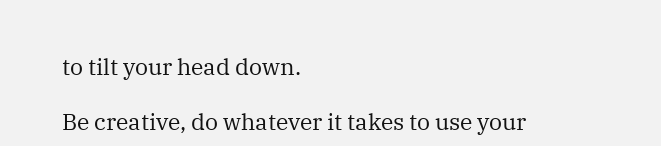to tilt your head down.

Be creative, do whatever it takes to use your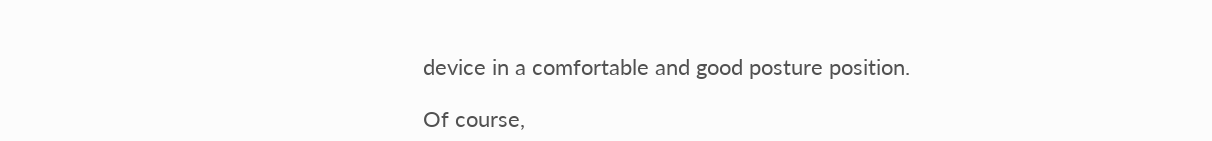device in a comfortable and good posture position.

Of course,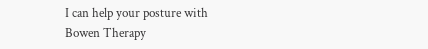I can help your posture with Bowen Therapy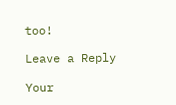too!

Leave a Reply

Your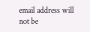email address will not be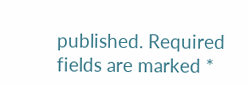published. Required fields are marked *